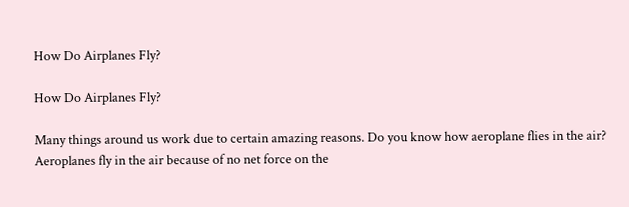How Do Airplanes Fly?

How Do Airplanes Fly?

Many things around us work due to certain amazing reasons. Do you know how aeroplane flies in the air? Aeroplanes fly in the air because of no net force on the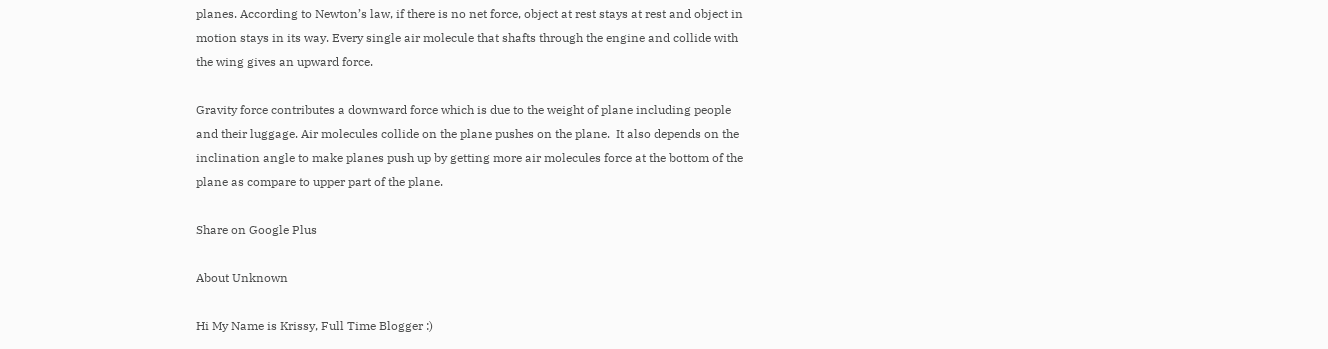planes. According to Newton’s law, if there is no net force, object at rest stays at rest and object in motion stays in its way. Every single air molecule that shafts through the engine and collide with the wing gives an upward force.

Gravity force contributes a downward force which is due to the weight of plane including people and their luggage. Air molecules collide on the plane pushes on the plane.  It also depends on the inclination angle to make planes push up by getting more air molecules force at the bottom of the plane as compare to upper part of the plane.

Share on Google Plus

About Unknown

Hi My Name is Krissy, Full Time Blogger :)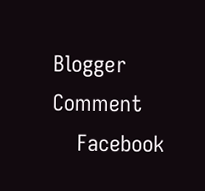Blogger Comment
    Facebook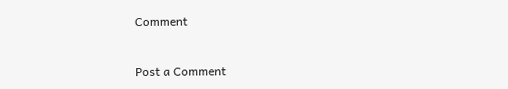Comment


Post a Comment